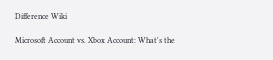Difference Wiki

Microsoft Account vs. Xbox Account: What's the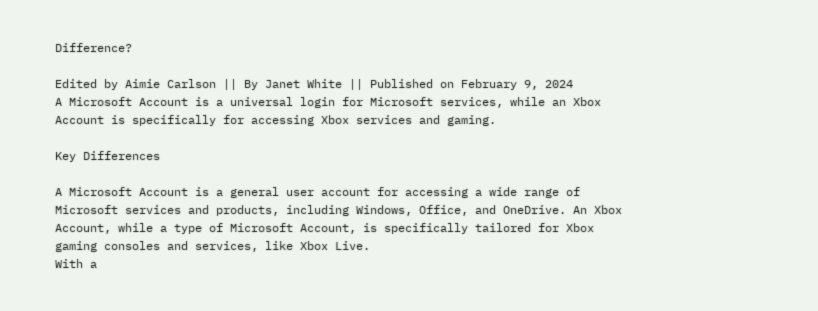Difference?

Edited by Aimie Carlson || By Janet White || Published on February 9, 2024
A Microsoft Account is a universal login for Microsoft services, while an Xbox Account is specifically for accessing Xbox services and gaming.

Key Differences

A Microsoft Account is a general user account for accessing a wide range of Microsoft services and products, including Windows, Office, and OneDrive. An Xbox Account, while a type of Microsoft Account, is specifically tailored for Xbox gaming consoles and services, like Xbox Live.
With a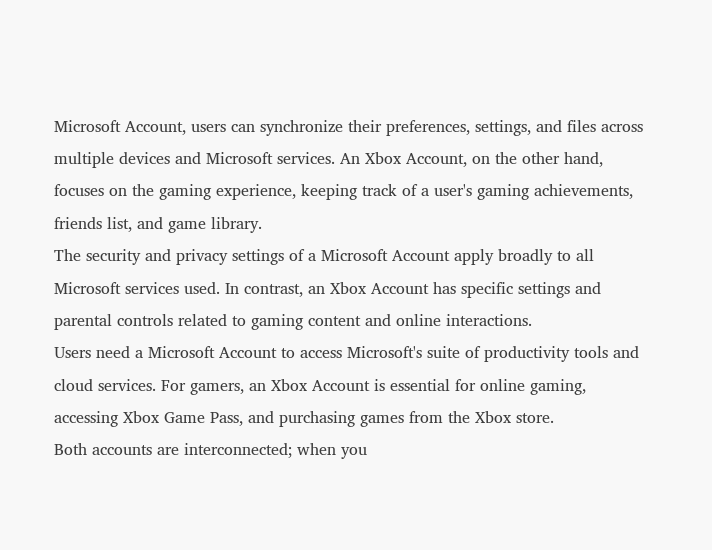Microsoft Account, users can synchronize their preferences, settings, and files across multiple devices and Microsoft services. An Xbox Account, on the other hand, focuses on the gaming experience, keeping track of a user's gaming achievements, friends list, and game library.
The security and privacy settings of a Microsoft Account apply broadly to all Microsoft services used. In contrast, an Xbox Account has specific settings and parental controls related to gaming content and online interactions.
Users need a Microsoft Account to access Microsoft's suite of productivity tools and cloud services. For gamers, an Xbox Account is essential for online gaming, accessing Xbox Game Pass, and purchasing games from the Xbox store.
Both accounts are interconnected; when you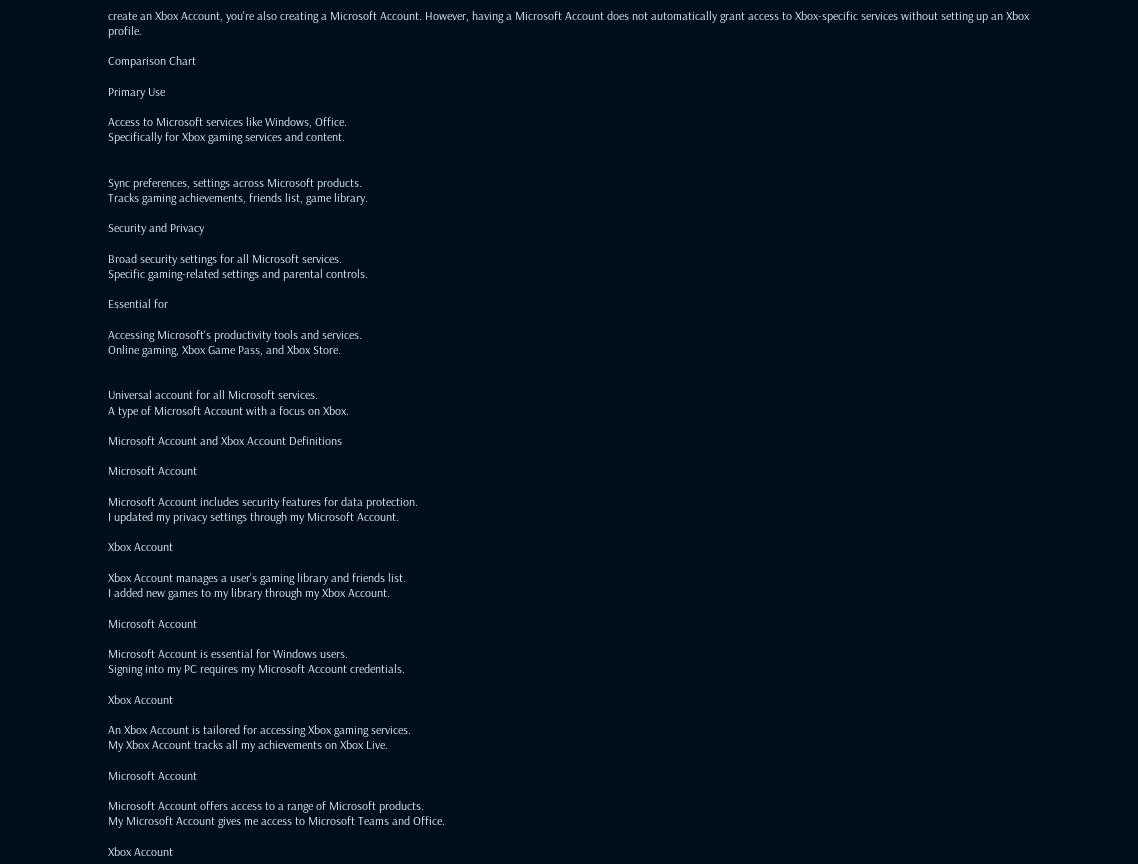create an Xbox Account, you're also creating a Microsoft Account. However, having a Microsoft Account does not automatically grant access to Xbox-specific services without setting up an Xbox profile.

Comparison Chart

Primary Use

Access to Microsoft services like Windows, Office.
Specifically for Xbox gaming services and content.


Sync preferences, settings across Microsoft products.
Tracks gaming achievements, friends list, game library.

Security and Privacy

Broad security settings for all Microsoft services.
Specific gaming-related settings and parental controls.

Essential for

Accessing Microsoft's productivity tools and services.
Online gaming, Xbox Game Pass, and Xbox Store.


Universal account for all Microsoft services.
A type of Microsoft Account with a focus on Xbox.

Microsoft Account and Xbox Account Definitions

Microsoft Account

Microsoft Account includes security features for data protection.
I updated my privacy settings through my Microsoft Account.

Xbox Account

Xbox Account manages a user’s gaming library and friends list.
I added new games to my library through my Xbox Account.

Microsoft Account

Microsoft Account is essential for Windows users.
Signing into my PC requires my Microsoft Account credentials.

Xbox Account

An Xbox Account is tailored for accessing Xbox gaming services.
My Xbox Account tracks all my achievements on Xbox Live.

Microsoft Account

Microsoft Account offers access to a range of Microsoft products.
My Microsoft Account gives me access to Microsoft Teams and Office.

Xbox Account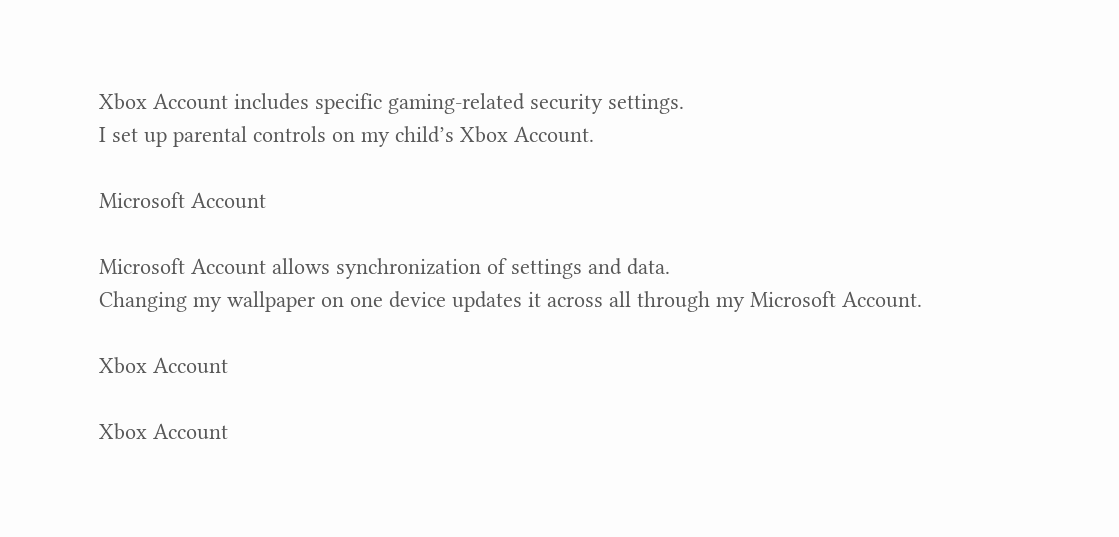Xbox Account includes specific gaming-related security settings.
I set up parental controls on my child’s Xbox Account.

Microsoft Account

Microsoft Account allows synchronization of settings and data.
Changing my wallpaper on one device updates it across all through my Microsoft Account.

Xbox Account

Xbox Account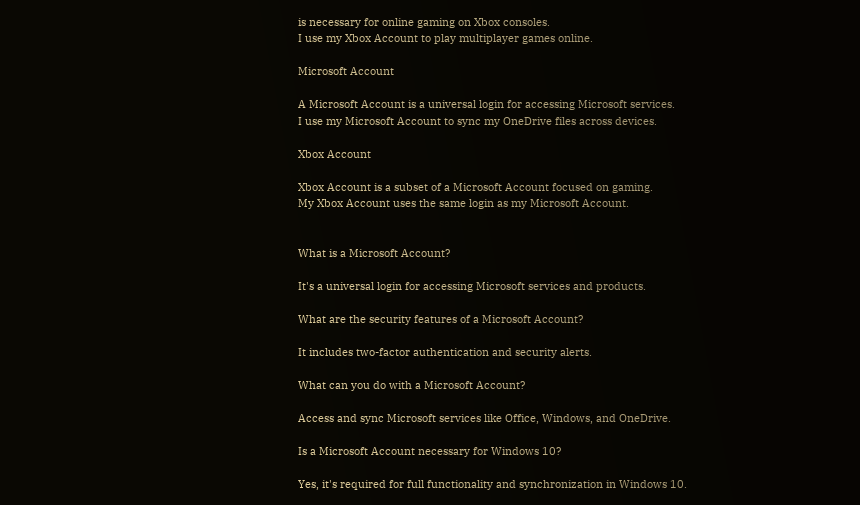is necessary for online gaming on Xbox consoles.
I use my Xbox Account to play multiplayer games online.

Microsoft Account

A Microsoft Account is a universal login for accessing Microsoft services.
I use my Microsoft Account to sync my OneDrive files across devices.

Xbox Account

Xbox Account is a subset of a Microsoft Account focused on gaming.
My Xbox Account uses the same login as my Microsoft Account.


What is a Microsoft Account?

It's a universal login for accessing Microsoft services and products.

What are the security features of a Microsoft Account?

It includes two-factor authentication and security alerts.

What can you do with a Microsoft Account?

Access and sync Microsoft services like Office, Windows, and OneDrive.

Is a Microsoft Account necessary for Windows 10?

Yes, it's required for full functionality and synchronization in Windows 10.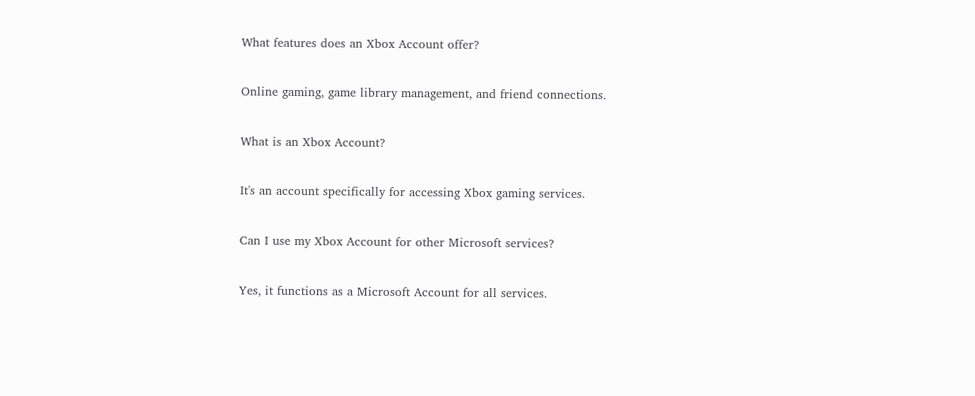What features does an Xbox Account offer?

Online gaming, game library management, and friend connections.

What is an Xbox Account?

It's an account specifically for accessing Xbox gaming services.

Can I use my Xbox Account for other Microsoft services?

Yes, it functions as a Microsoft Account for all services.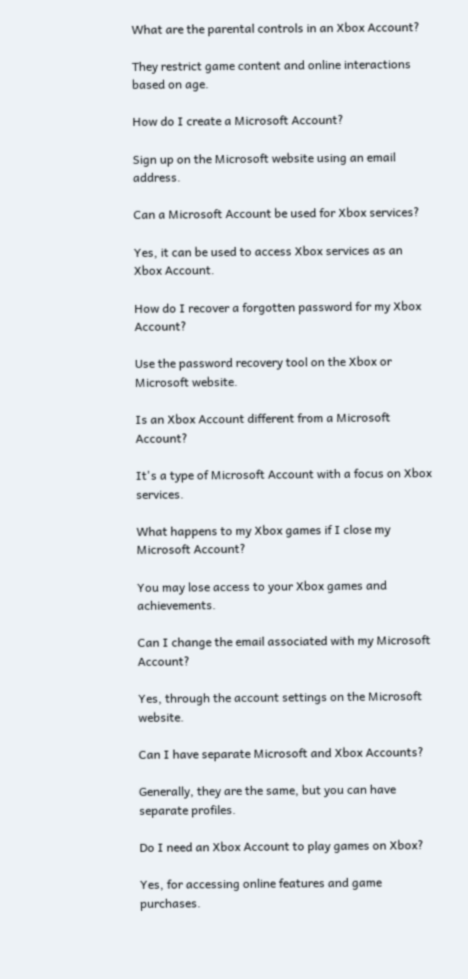What are the parental controls in an Xbox Account?

They restrict game content and online interactions based on age.

How do I create a Microsoft Account?

Sign up on the Microsoft website using an email address.

Can a Microsoft Account be used for Xbox services?

Yes, it can be used to access Xbox services as an Xbox Account.

How do I recover a forgotten password for my Xbox Account?

Use the password recovery tool on the Xbox or Microsoft website.

Is an Xbox Account different from a Microsoft Account?

It's a type of Microsoft Account with a focus on Xbox services.

What happens to my Xbox games if I close my Microsoft Account?

You may lose access to your Xbox games and achievements.

Can I change the email associated with my Microsoft Account?

Yes, through the account settings on the Microsoft website.

Can I have separate Microsoft and Xbox Accounts?

Generally, they are the same, but you can have separate profiles.

Do I need an Xbox Account to play games on Xbox?

Yes, for accessing online features and game purchases.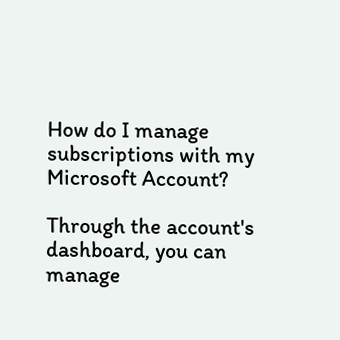How do I manage subscriptions with my Microsoft Account?

Through the account's dashboard, you can manage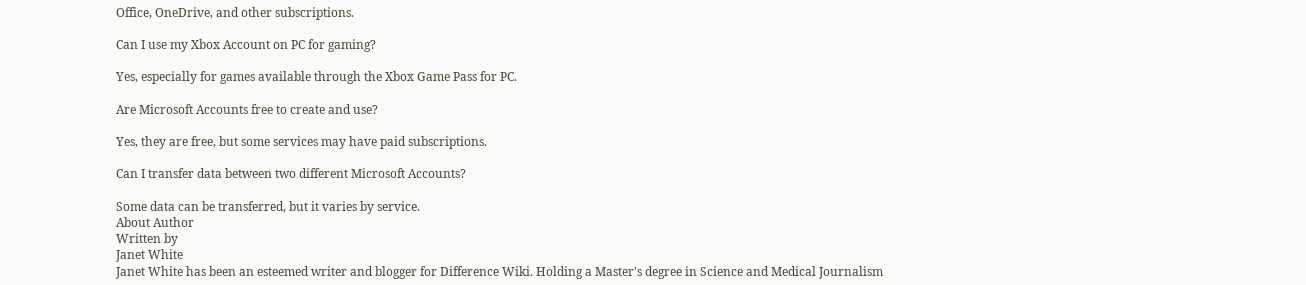Office, OneDrive, and other subscriptions.

Can I use my Xbox Account on PC for gaming?

Yes, especially for games available through the Xbox Game Pass for PC.

Are Microsoft Accounts free to create and use?

Yes, they are free, but some services may have paid subscriptions.

Can I transfer data between two different Microsoft Accounts?

Some data can be transferred, but it varies by service.
About Author
Written by
Janet White
Janet White has been an esteemed writer and blogger for Difference Wiki. Holding a Master's degree in Science and Medical Journalism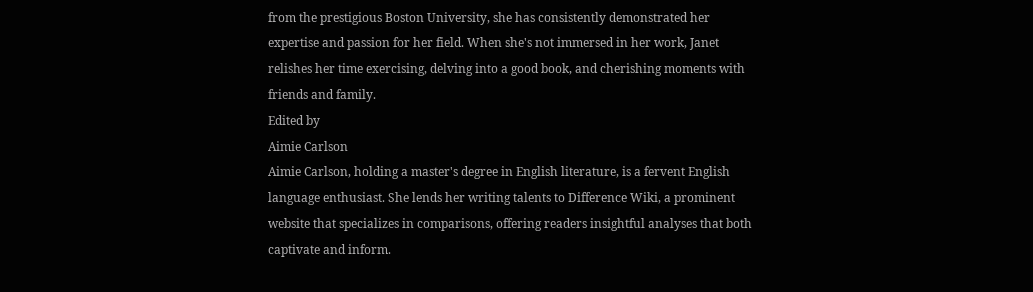from the prestigious Boston University, she has consistently demonstrated her expertise and passion for her field. When she's not immersed in her work, Janet relishes her time exercising, delving into a good book, and cherishing moments with friends and family.
Edited by
Aimie Carlson
Aimie Carlson, holding a master's degree in English literature, is a fervent English language enthusiast. She lends her writing talents to Difference Wiki, a prominent website that specializes in comparisons, offering readers insightful analyses that both captivate and inform.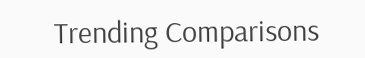Trending Comparisons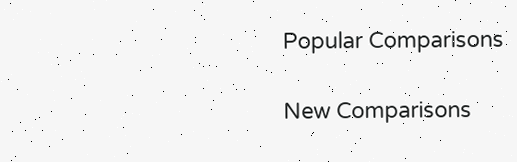Popular Comparisons

New Comparisons